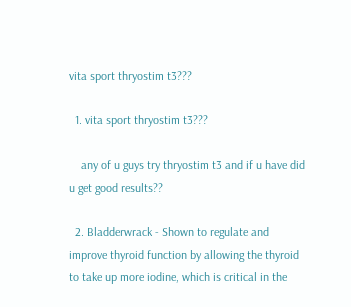vita sport thryostim t3???

  1. vita sport thryostim t3???

    any of u guys try thryostim t3 and if u have did u get good results??

  2. Bladderwrack - Shown to regulate and improve thyroid function by allowing the thyroid to take up more iodine, which is critical in the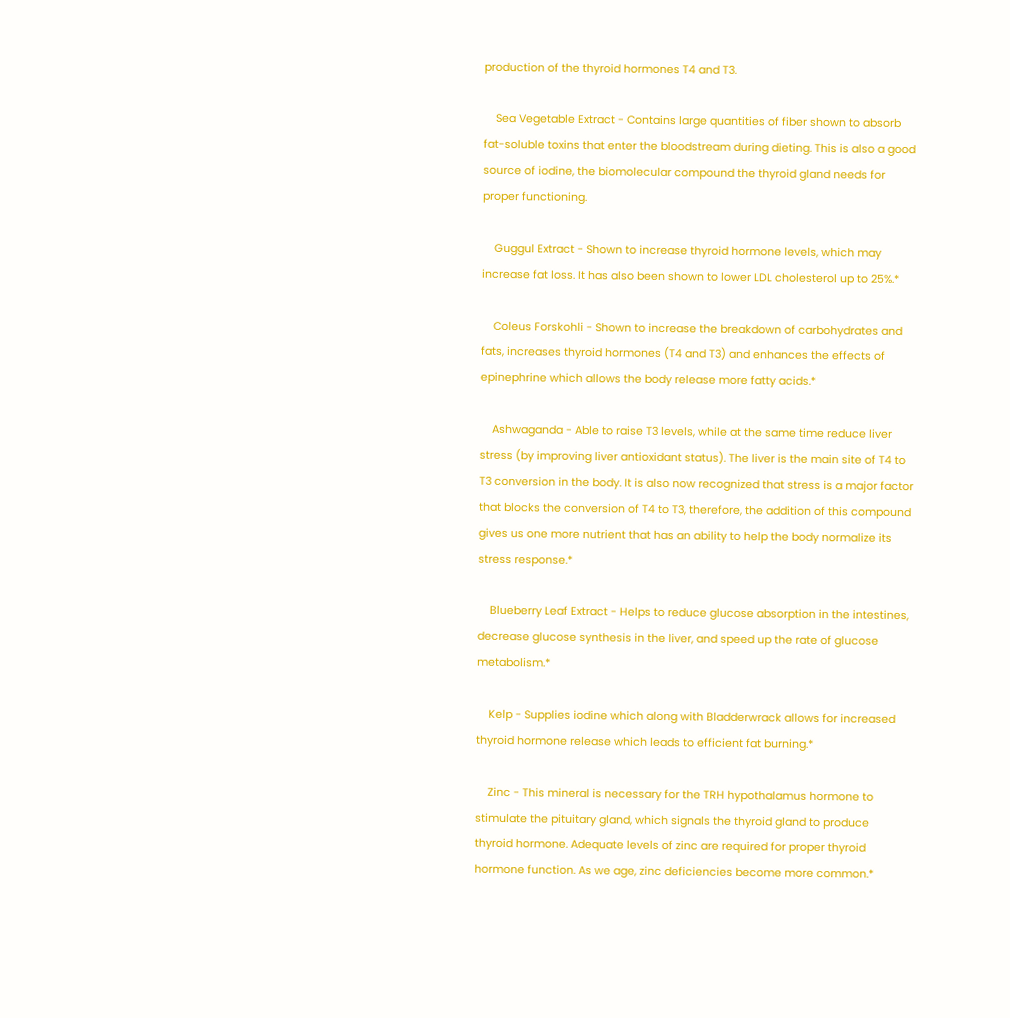production of the thyroid hormones T4 and T3.

    Sea Vegetable Extract - Contains large quantities of fiber shown to absorb fat-soluble toxins that enter the bloodstream during dieting. This is also a good source of iodine, the biomolecular compound the thyroid gland needs for proper functioning.

    Guggul Extract - Shown to increase thyroid hormone levels, which may increase fat loss. It has also been shown to lower LDL cholesterol up to 25%.*

    Coleus Forskohli - Shown to increase the breakdown of carbohydrates and fats, increases thyroid hormones (T4 and T3) and enhances the effects of epinephrine which allows the body release more fatty acids.*

    Ashwaganda - Able to raise T3 levels, while at the same time reduce liver stress (by improving liver antioxidant status). The liver is the main site of T4 to T3 conversion in the body. It is also now recognized that stress is a major factor that blocks the conversion of T4 to T3, therefore, the addition of this compound gives us one more nutrient that has an ability to help the body normalize its stress response.*

    Blueberry Leaf Extract - Helps to reduce glucose absorption in the intestines, decrease glucose synthesis in the liver, and speed up the rate of glucose metabolism.*

    Kelp - Supplies iodine which along with Bladderwrack allows for increased thyroid hormone release which leads to efficient fat burning.*

    Zinc - This mineral is necessary for the TRH hypothalamus hormone to stimulate the pituitary gland, which signals the thyroid gland to produce thyroid hormone. Adequate levels of zinc are required for proper thyroid hormone function. As we age, zinc deficiencies become more common.*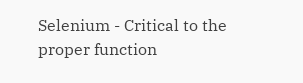Selenium - Critical to the proper function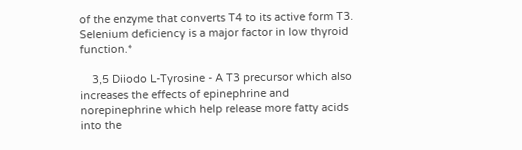of the enzyme that converts T4 to its active form T3. Selenium deficiency is a major factor in low thyroid function.*

    3,5 Diiodo L-Tyrosine - A T3 precursor which also increases the effects of epinephrine and norepinephrine which help release more fatty acids into the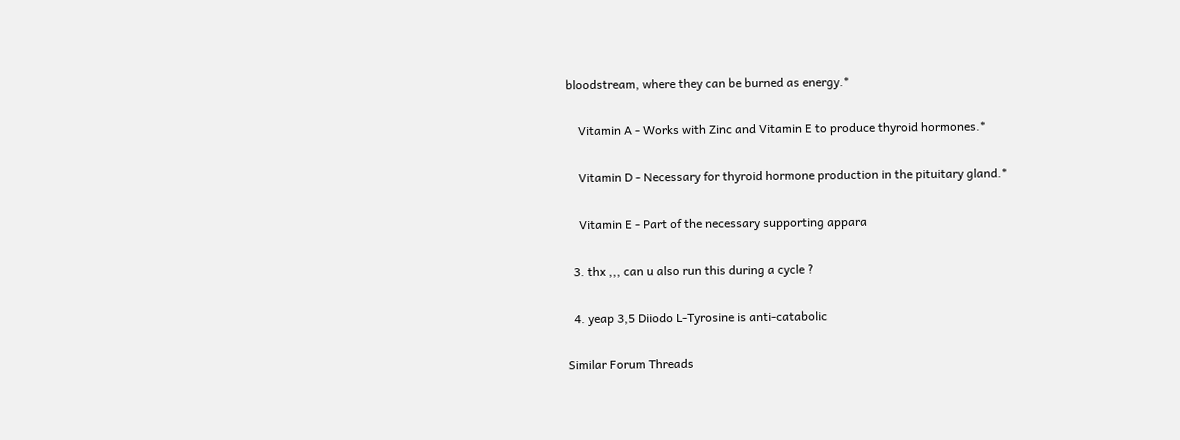bloodstream, where they can be burned as energy.*

    Vitamin A - Works with Zinc and Vitamin E to produce thyroid hormones.*

    Vitamin D - Necessary for thyroid hormone production in the pituitary gland.*

    Vitamin E - Part of the necessary supporting appara

  3. thx ,,, can u also run this during a cycle ?

  4. yeap 3,5 Diiodo L-Tyrosine is anti-catabolic

Similar Forum Threads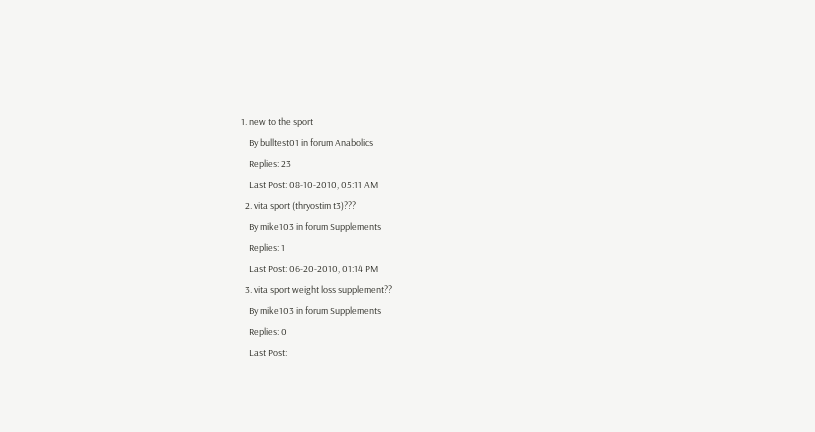1. new to the sport
    By bulltest01 in forum Anabolics
    Replies: 23
    Last Post: 08-10-2010, 05:11 AM
  2. vita sport (thryostim t3)???
    By mike103 in forum Supplements
    Replies: 1
    Last Post: 06-20-2010, 01:14 PM
  3. vita sport weight loss supplement??
    By mike103 in forum Supplements
    Replies: 0
    Last Post: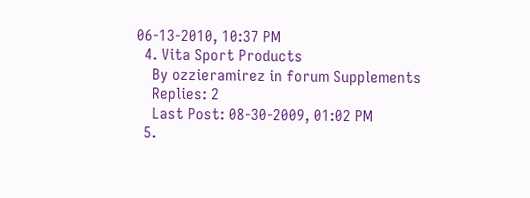06-13-2010, 10:37 PM
  4. Vita Sport Products
    By ozzieramirez in forum Supplements
    Replies: 2
    Last Post: 08-30-2009, 01:02 PM
  5.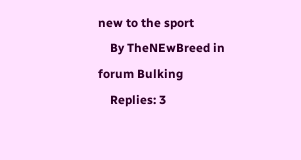new to the sport
    By TheNEwBreed in forum Bulking
    Replies: 3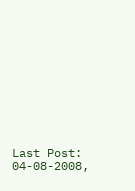Last Post: 04-08-2008,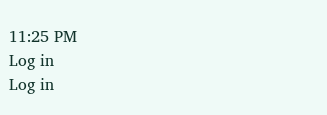11:25 PM
Log in
Log in